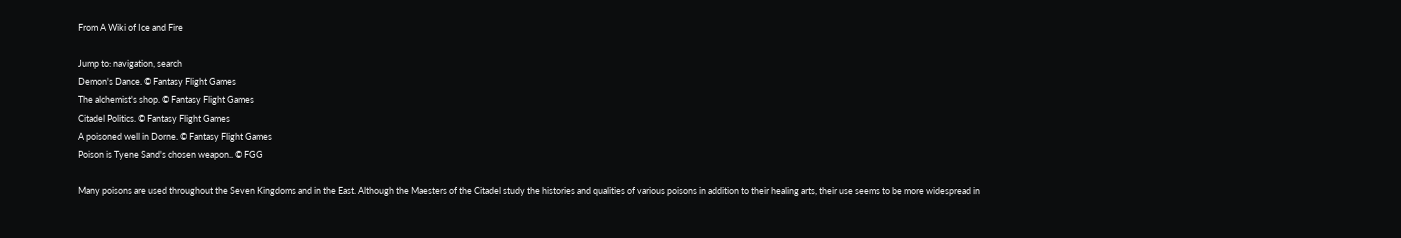From A Wiki of Ice and Fire

Jump to: navigation, search
Demon's Dance. © Fantasy Flight Games
The alchemist's shop. © Fantasy Flight Games
Citadel Politics. © Fantasy Flight Games
A poisoned well in Dorne. © Fantasy Flight Games
Poison is Tyene Sand's chosen weapon.. © FGG

Many poisons are used throughout the Seven Kingdoms and in the East. Although the Maesters of the Citadel study the histories and qualities of various poisons in addition to their healing arts, their use seems to be more widespread in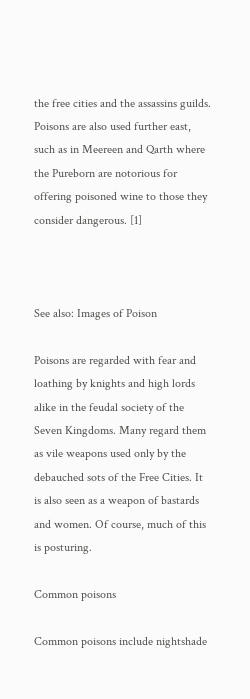the free cities and the assassins guilds. Poisons are also used further east, such as in Meereen and Qarth where the Pureborn are notorious for offering poisoned wine to those they consider dangerous. [1]



See also: Images of Poison

Poisons are regarded with fear and loathing by knights and high lords alike in the feudal society of the Seven Kingdoms. Many regard them as vile weapons used only by the debauched sots of the Free Cities. It is also seen as a weapon of bastards and women. Of course, much of this is posturing.

Common poisons

Common poisons include nightshade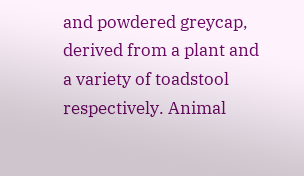and powdered greycap, derived from a plant and a variety of toadstool respectively. Animal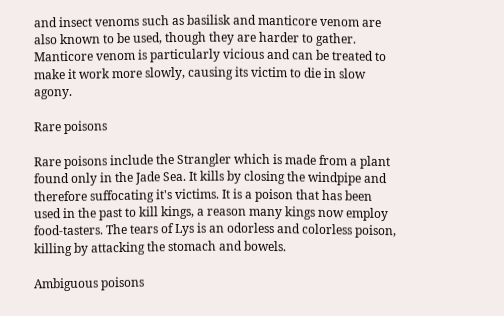and insect venoms such as basilisk and manticore venom are also known to be used, though they are harder to gather. Manticore venom is particularly vicious and can be treated to make it work more slowly, causing its victim to die in slow agony.

Rare poisons

Rare poisons include the Strangler which is made from a plant found only in the Jade Sea. It kills by closing the windpipe and therefore suffocating it's victims. It is a poison that has been used in the past to kill kings, a reason many kings now employ food-tasters. The tears of Lys is an odorless and colorless poison, killing by attacking the stomach and bowels.

Ambiguous poisons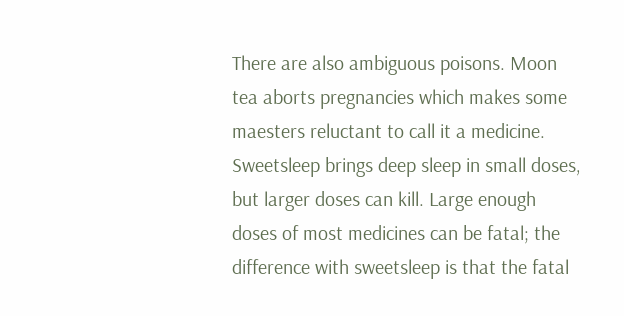There are also ambiguous poisons. Moon tea aborts pregnancies which makes some maesters reluctant to call it a medicine. Sweetsleep brings deep sleep in small doses, but larger doses can kill. Large enough doses of most medicines can be fatal; the difference with sweetsleep is that the fatal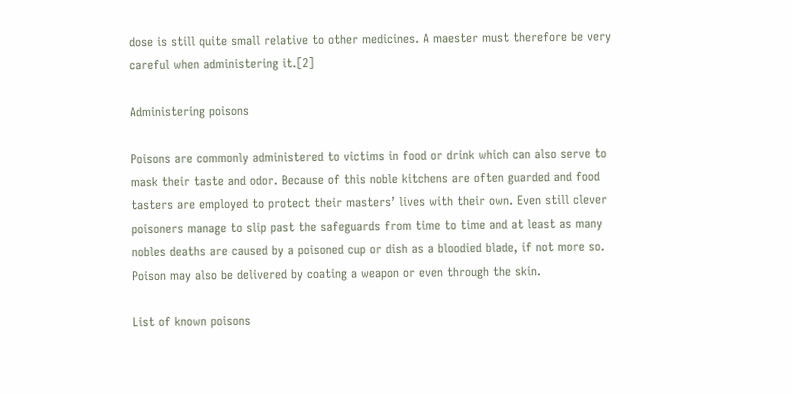dose is still quite small relative to other medicines. A maester must therefore be very careful when administering it.[2]

Administering poisons

Poisons are commonly administered to victims in food or drink which can also serve to mask their taste and odor. Because of this noble kitchens are often guarded and food tasters are employed to protect their masters’ lives with their own. Even still clever poisoners manage to slip past the safeguards from time to time and at least as many nobles deaths are caused by a poisoned cup or dish as a bloodied blade, if not more so. Poison may also be delivered by coating a weapon or even through the skin.

List of known poisons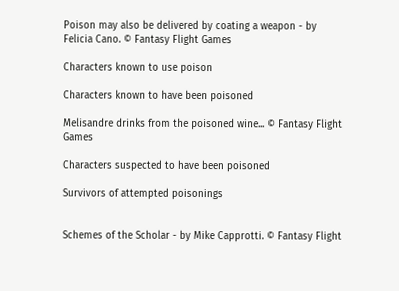Poison may also be delivered by coating a weapon - by Felicia Cano. © Fantasy Flight Games

Characters known to use poison

Characters known to have been poisoned

Melisandre drinks from the poisoned wine... © Fantasy Flight Games

Characters suspected to have been poisoned

Survivors of attempted poisonings


Schemes of the Scholar - by Mike Capprotti. © Fantasy Flight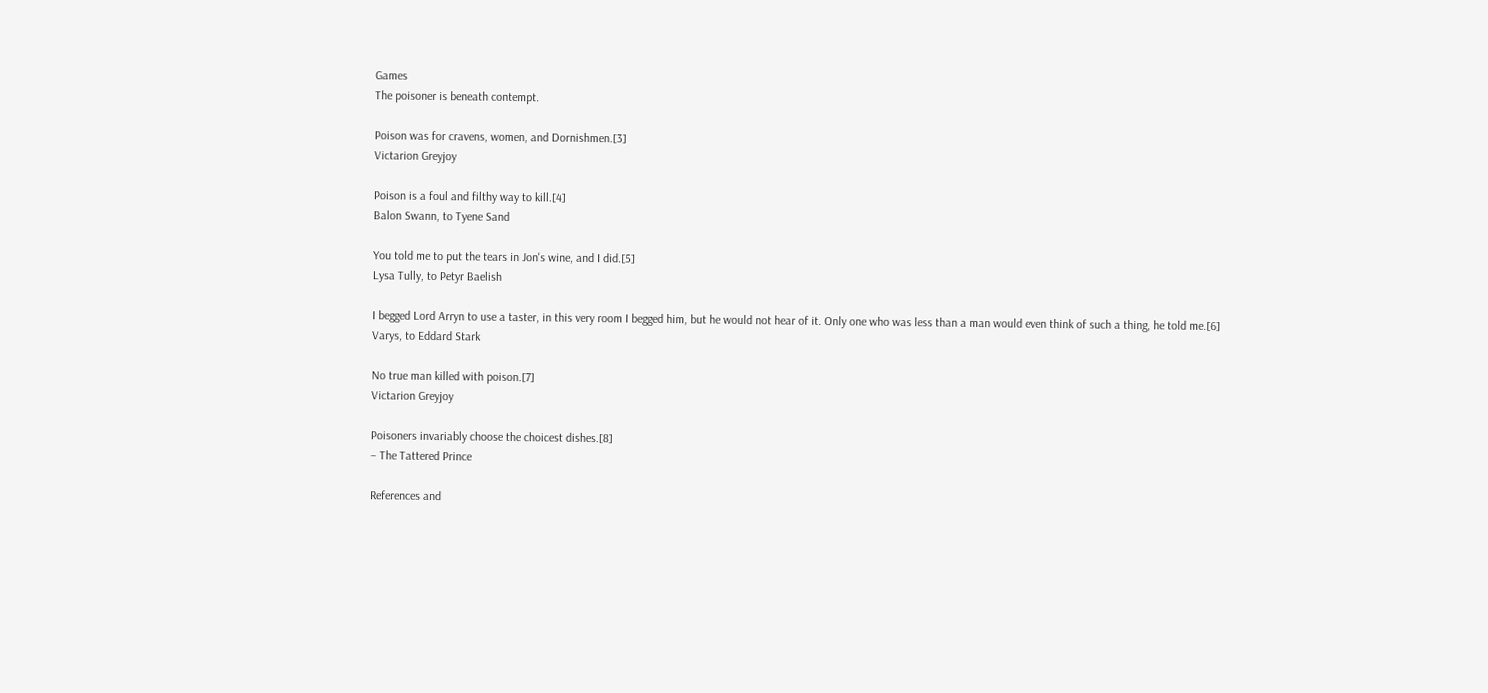Games
The poisoner is beneath contempt.

Poison was for cravens, women, and Dornishmen.[3]
Victarion Greyjoy

Poison is a foul and filthy way to kill.[4]
Balon Swann, to Tyene Sand

You told me to put the tears in Jon's wine, and I did.[5]
Lysa Tully, to Petyr Baelish

I begged Lord Arryn to use a taster, in this very room I begged him, but he would not hear of it. Only one who was less than a man would even think of such a thing, he told me.[6]
Varys, to Eddard Stark

No true man killed with poison.[7]
Victarion Greyjoy

Poisoners invariably choose the choicest dishes.[8]
– The Tattered Prince

References and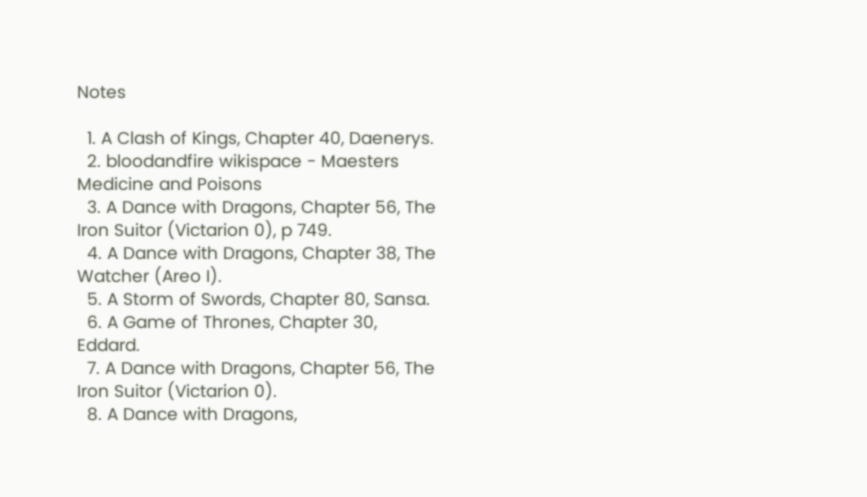Notes

  1. A Clash of Kings, Chapter 40, Daenerys.
  2. bloodandfire wikispace - Maesters Medicine and Poisons
  3. A Dance with Dragons, Chapter 56, The Iron Suitor (Victarion 0), p 749.
  4. A Dance with Dragons, Chapter 38, The Watcher (Areo I).
  5. A Storm of Swords, Chapter 80, Sansa.
  6. A Game of Thrones, Chapter 30, Eddard.
  7. A Dance with Dragons, Chapter 56, The Iron Suitor (Victarion 0).
  8. A Dance with Dragons,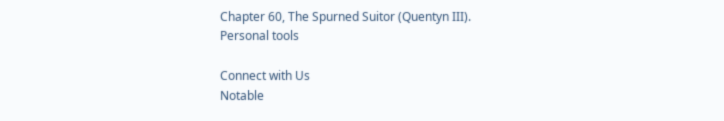Chapter 60, The Spurned Suitor (Quentyn III).
Personal tools

Connect with Us
Notable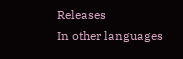Releases
In other languages